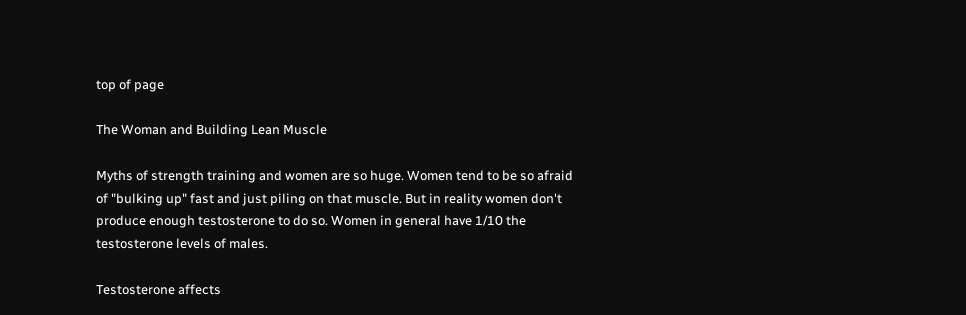top of page

The Woman and Building Lean Muscle

Myths of strength training and women are so huge. Women tend to be so afraid of "bulking up" fast and just piling on that muscle. But in reality women don't produce enough testosterone to do so. Women in general have 1/10 the testosterone levels of males.

Testosterone affects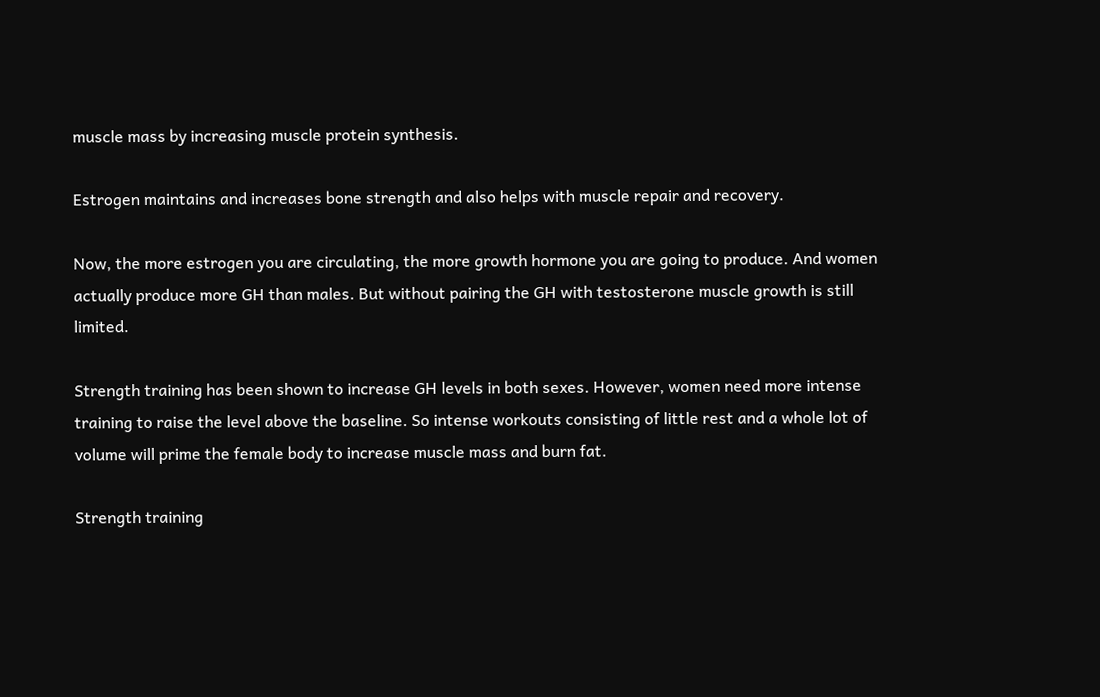muscle mass by increasing muscle protein synthesis.

Estrogen maintains and increases bone strength and also helps with muscle repair and recovery.

Now, the more estrogen you are circulating, the more growth hormone you are going to produce. And women actually produce more GH than males. But without pairing the GH with testosterone muscle growth is still limited.

Strength training has been shown to increase GH levels in both sexes. However, women need more intense training to raise the level above the baseline. So intense workouts consisting of little rest and a whole lot of volume will prime the female body to increase muscle mass and burn fat.

Strength training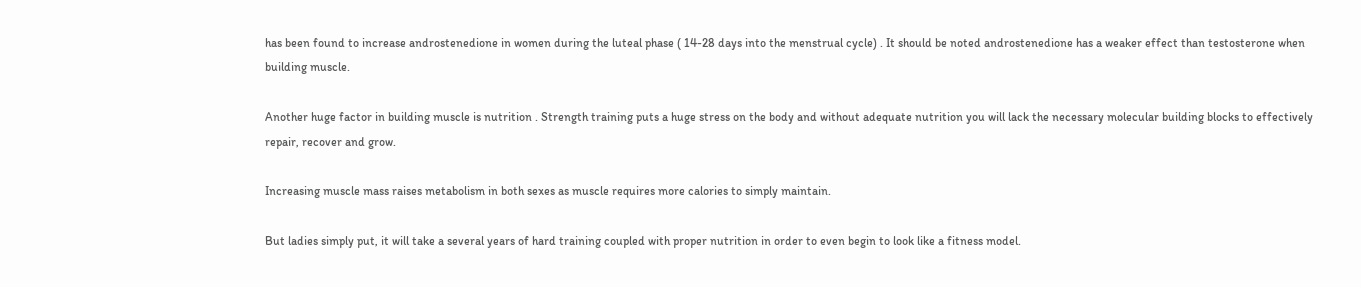has been found to increase androstenedione in women during the luteal phase ( 14-28 days into the menstrual cycle) . It should be noted androstenedione has a weaker effect than testosterone when building muscle.

Another huge factor in building muscle is nutrition . Strength training puts a huge stress on the body and without adequate nutrition you will lack the necessary molecular building blocks to effectively repair, recover and grow.

Increasing muscle mass raises metabolism in both sexes as muscle requires more calories to simply maintain.

But ladies simply put, it will take a several years of hard training coupled with proper nutrition in order to even begin to look like a fitness model.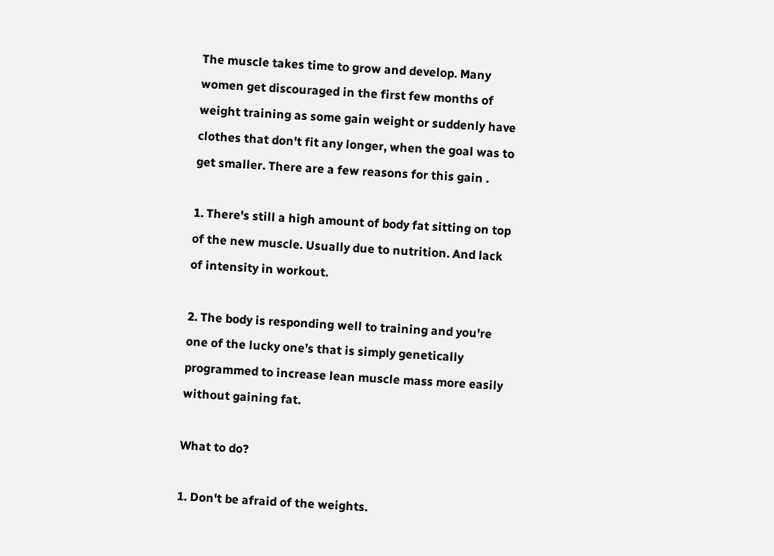The muscle takes time to grow and develop. Many women get discouraged in the first few months of weight training as some gain weight or suddenly have clothes that don't fit any longer, when the goal was to get smaller. There are a few reasons for this gain .

1. There's still a high amount of body fat sitting on top of the new muscle. Usually due to nutrition. And lack of intensity in workout.

2. The body is responding well to training and you're one of the lucky one’s that is simply genetically programmed to increase lean muscle mass more easily without gaining fat.

What to do?

1. Don't be afraid of the weights.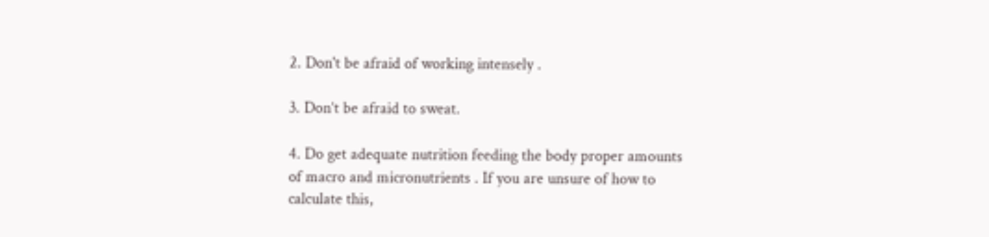2. Don't be afraid of working intensely .

3. Don’t be afraid to sweat.

4. Do get adequate nutrition feeding the body proper amounts of macro and micronutrients . If you are unsure of how to calculate this,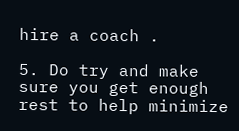hire a coach .

5. Do try and make sure you get enough rest to help minimize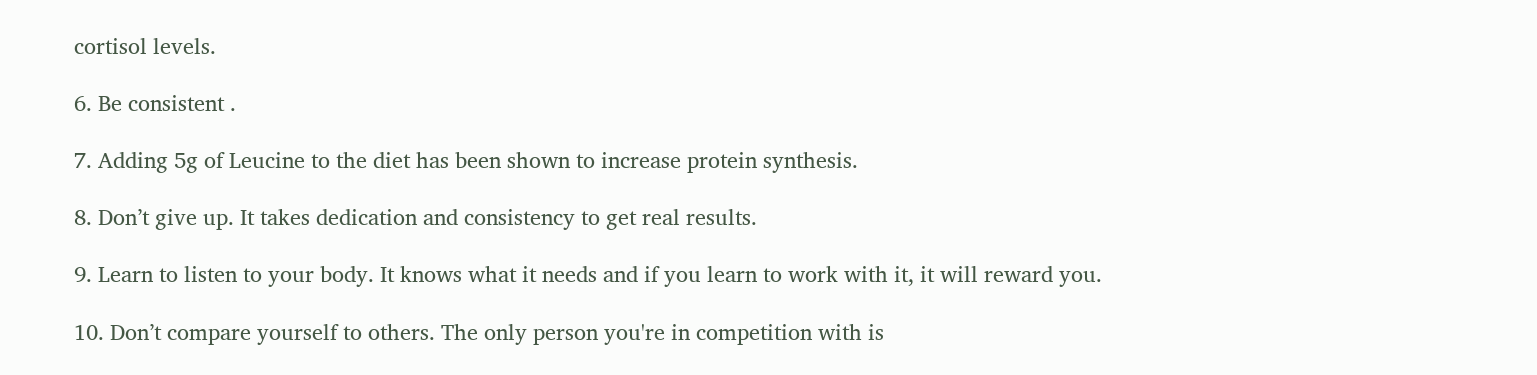cortisol levels.

6. Be consistent .

7. Adding 5g of Leucine to the diet has been shown to increase protein synthesis.

8. Don’t give up. It takes dedication and consistency to get real results.

9. Learn to listen to your body. It knows what it needs and if you learn to work with it, it will reward you.

10. Don’t compare yourself to others. The only person you're in competition with is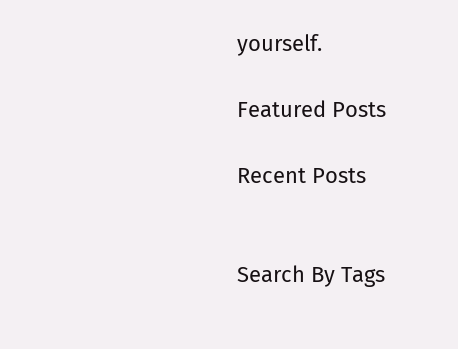yourself.

Featured Posts

Recent Posts


Search By Tags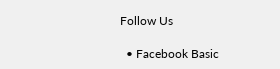Follow Us

  • Facebook Basic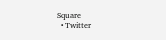Square
  • Twitter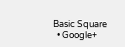Basic Square
  • Google+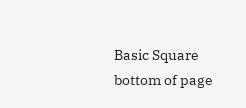Basic Square
bottom of page